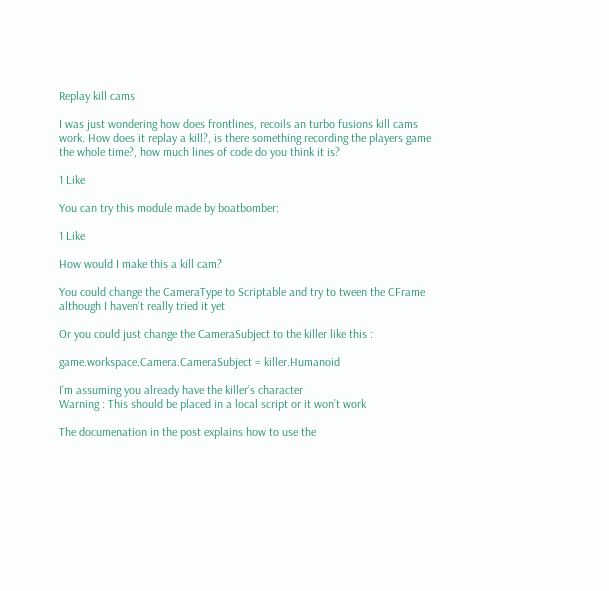Replay kill cams

I was just wondering how does frontlines, recoils an turbo fusions kill cams work. How does it replay a kill?, is there something recording the players game the whole time?, how much lines of code do you think it is?

1 Like

You can try this module made by boatbomber:

1 Like

How would I make this a kill cam?

You could change the CameraType to Scriptable and try to tween the CFrame although I haven’t really tried it yet

Or you could just change the CameraSubject to the killer like this :

game.workspace.Camera.CameraSubject = killer.Humanoid

I’m assuming you already have the killer’s character
Warning : This should be placed in a local script or it won’t work

The documenation in the post explains how to use the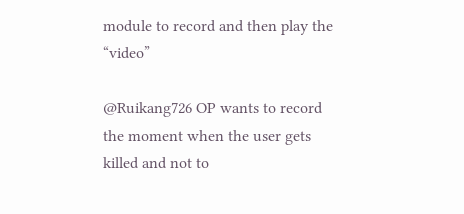module to record and then play the “video”

@Ruikang726 OP wants to record the moment when the user gets killed and not to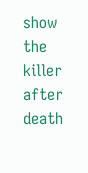show the killer after death